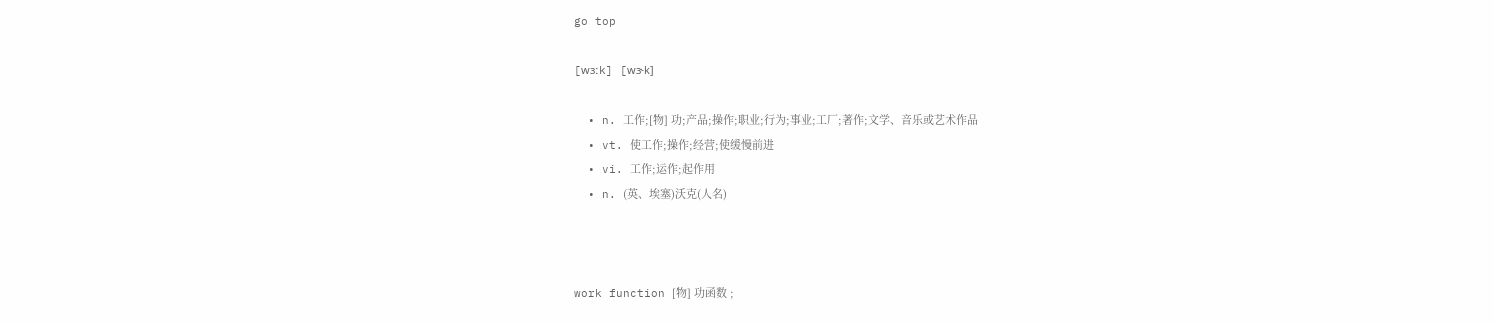go top

[wɜːk] [wɝk]

  • n. 工作;[物] 功;产品;操作;职业;行为;事业;工厂;著作;文学、音乐或艺术作品
  • vt. 使工作;操作;经营;使缓慢前进
  • vi. 工作;运作;起作用
  • n. (英、埃塞)沃克(人名)



work function [物] 功函数 ;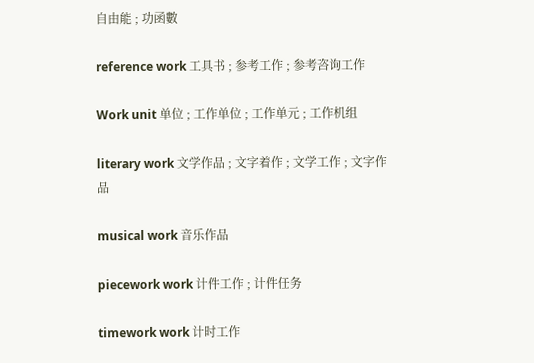自由能 ; 功函數

reference work 工具书 ; 参考工作 ; 参考咨询工作

Work unit 单位 ; 工作单位 ; 工作单元 ; 工作机组

literary work 文学作品 ; 文字着作 ; 文学工作 ; 文字作品

musical work 音乐作品

piecework work 计件工作 ; 计件任务

timework work 计时工作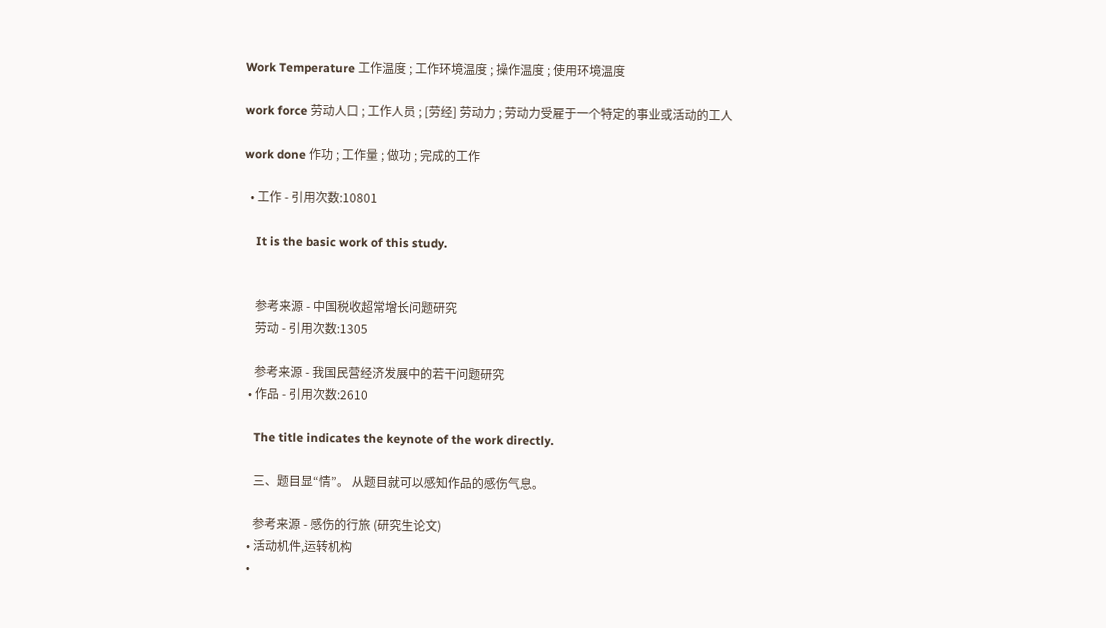Work Temperature 工作温度 ; 工作环境温度 ; 操作温度 ; 使用环境温度

work force 劳动人口 ; 工作人员 ; [劳经] 劳动力 ; 劳动力受雇于一个特定的事业或活动的工人

work done 作功 ; 工作量 ; 做功 ; 完成的工作

  • 工作 - 引用次数:10801

    It is the basic work of this study.


    参考来源 - 中国税收超常增长问题研究
    劳动 - 引用次数:1305

    参考来源 - 我国民营经济发展中的若干问题研究
  • 作品 - 引用次数:2610

    The title indicates the keynote of the work directly.

    三、题目显“情”。 从题目就可以感知作品的感伤气息。

    参考来源 - 感伤的行旅 (研究生论文)
  • 活动机件,运转机构
  •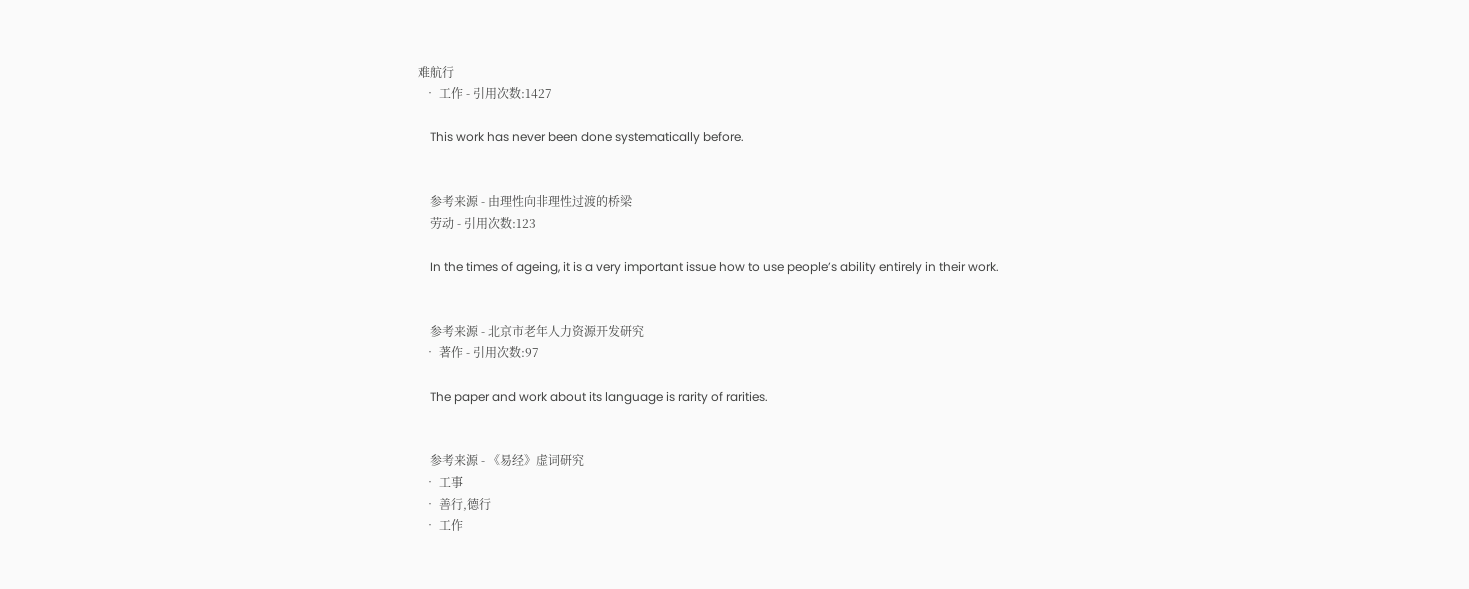难航行
  • 工作 - 引用次数:1427

    This work has never been done systematically before.


    参考来源 - 由理性向非理性过渡的桥梁
    劳动 - 引用次数:123

    In the times of ageing, it is a very important issue how to use people’s ability entirely in their work.


    参考来源 - 北京市老年人力资源开发研究
  • 著作 - 引用次数:97

    The paper and work about its language is rarity of rarities.


    参考来源 - 《易经》虚词研究
  • 工事
  • 善行,德行
  • 工作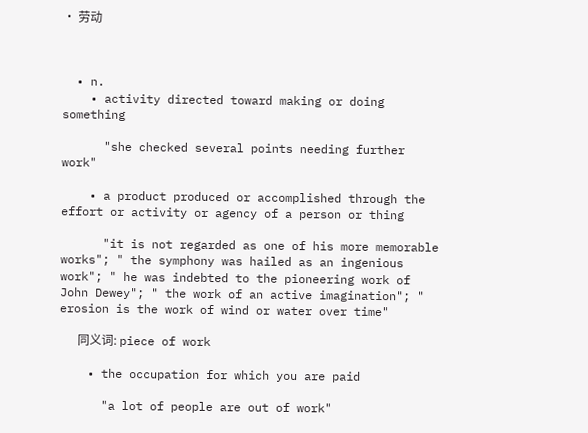• 劳动



  • n.
    • activity directed toward making or doing something

      "she checked several points needing further work"

    • a product produced or accomplished through the effort or activity or agency of a person or thing

      "it is not regarded as one of his more memorable works"; " the symphony was hailed as an ingenious work"; " he was indebted to the pioneering work of John Dewey"; " the work of an active imagination"; " erosion is the work of wind or water over time"

      同义词: piece of work

    • the occupation for which you are paid

      "a lot of people are out of work"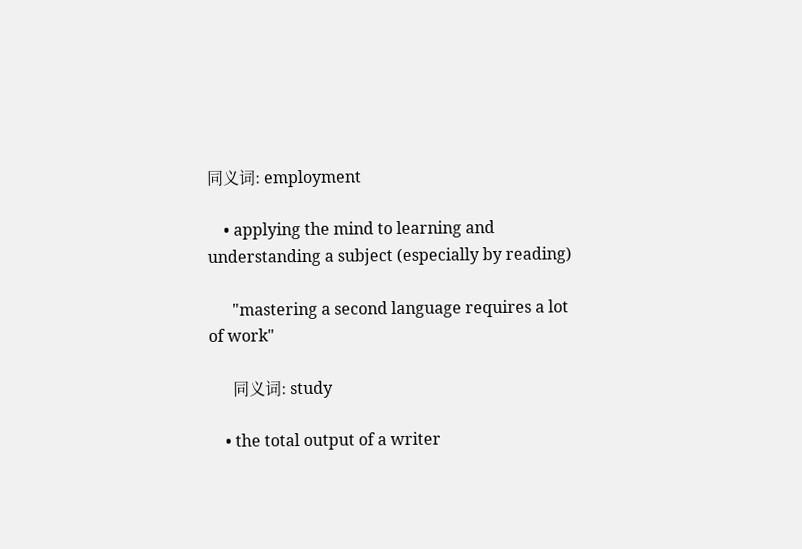同义词: employment

    • applying the mind to learning and understanding a subject (especially by reading)

      "mastering a second language requires a lot of work"

      同义词: study

    • the total output of a writer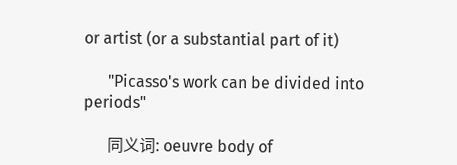or artist (or a substantial part of it)

      "Picasso's work can be divided into periods"

      同义词: oeuvre body of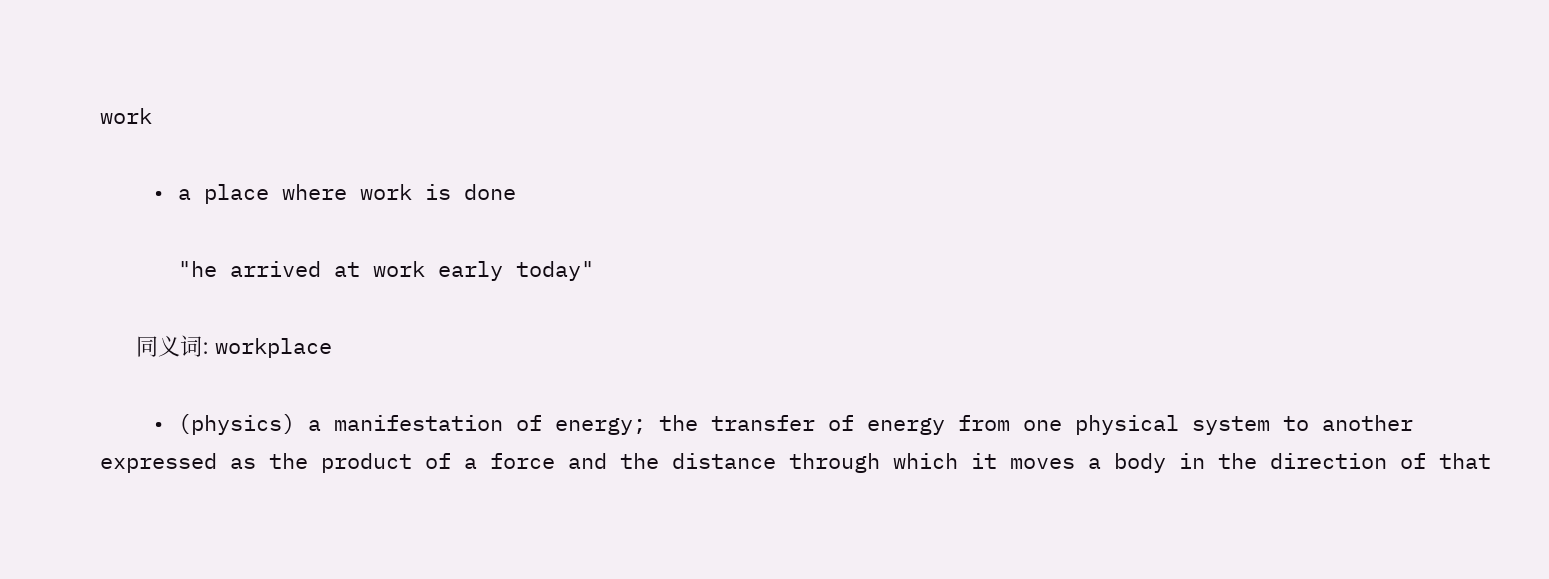work

    • a place where work is done

      "he arrived at work early today"

      同义词: workplace

    • (physics) a manifestation of energy; the transfer of energy from one physical system to another expressed as the product of a force and the distance through which it moves a body in the direction of that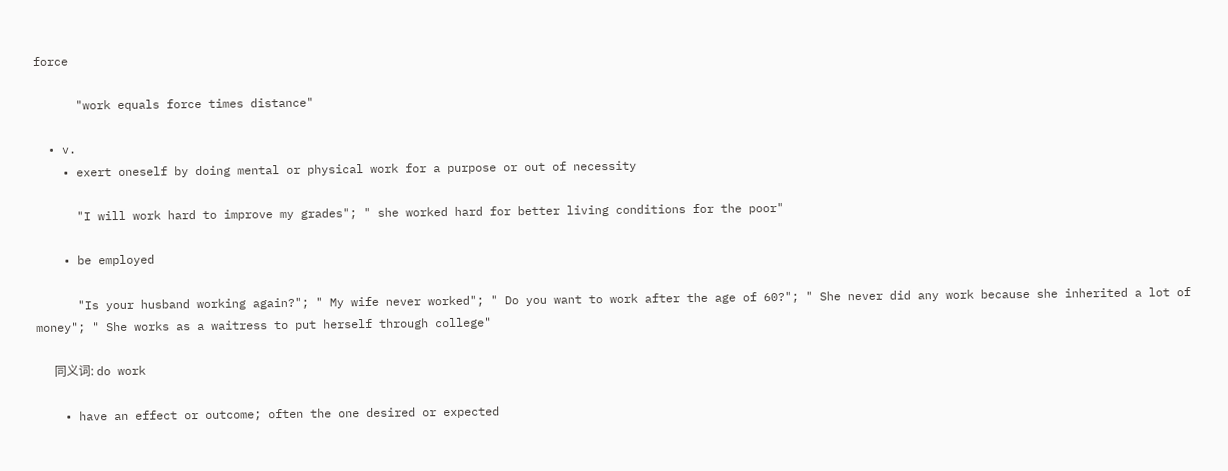force

      "work equals force times distance"

  • v.
    • exert oneself by doing mental or physical work for a purpose or out of necessity

      "I will work hard to improve my grades"; " she worked hard for better living conditions for the poor"

    • be employed

      "Is your husband working again?"; " My wife never worked"; " Do you want to work after the age of 60?"; " She never did any work because she inherited a lot of money"; " She works as a waitress to put herself through college"

      同义词: do work

    • have an effect or outcome; often the one desired or expected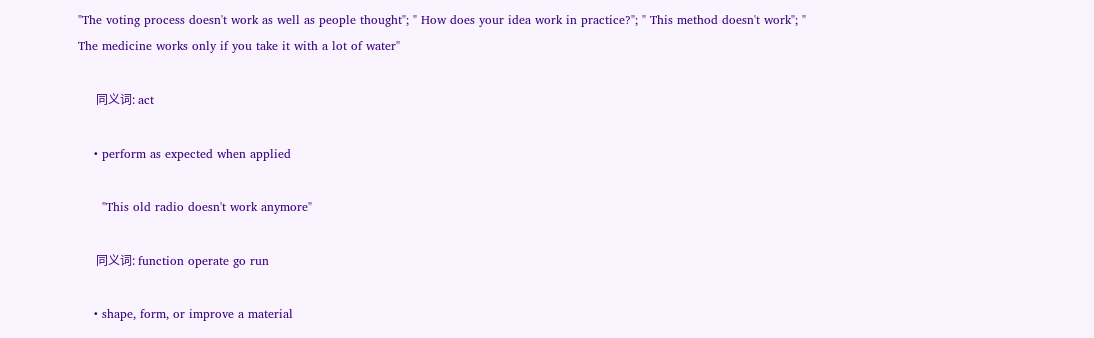"The voting process doesn't work as well as people thought"; " How does your idea work in practice?"; " This method doesn't work"; " The medicine works only if you take it with a lot of water"

      同义词: act

    • perform as expected when applied

      "This old radio doesn't work anymore"

      同义词: function operate go run

    • shape, form, or improve a material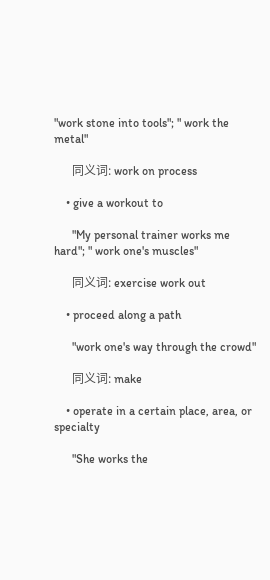"work stone into tools"; " work the metal"

      同义词: work on process

    • give a workout to

      "My personal trainer works me hard"; " work one's muscles"

      同义词: exercise work out

    • proceed along a path

      "work one's way through the crowd"

      同义词: make

    • operate in a certain place, area, or specialty

      "She works the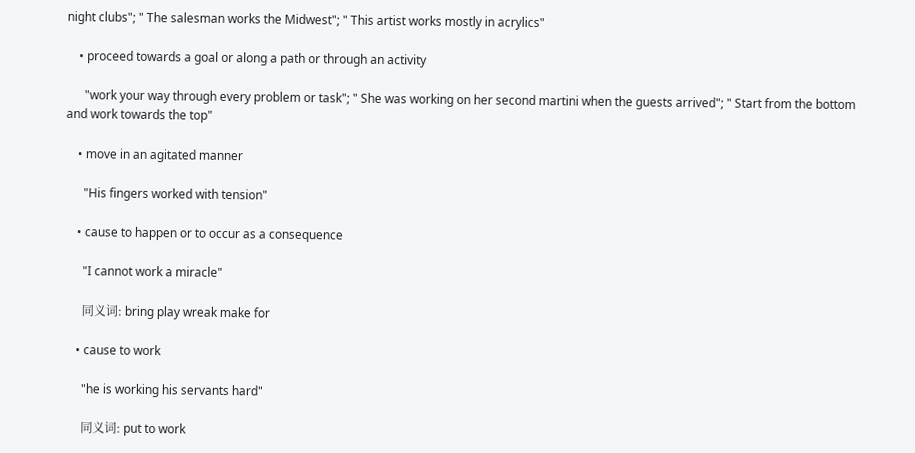night clubs"; " The salesman works the Midwest"; " This artist works mostly in acrylics"

    • proceed towards a goal or along a path or through an activity

      "work your way through every problem or task"; " She was working on her second martini when the guests arrived"; " Start from the bottom and work towards the top"

    • move in an agitated manner

      "His fingers worked with tension"

    • cause to happen or to occur as a consequence

      "I cannot work a miracle"

      同义词: bring play wreak make for

    • cause to work

      "he is working his servants hard"

      同义词: put to work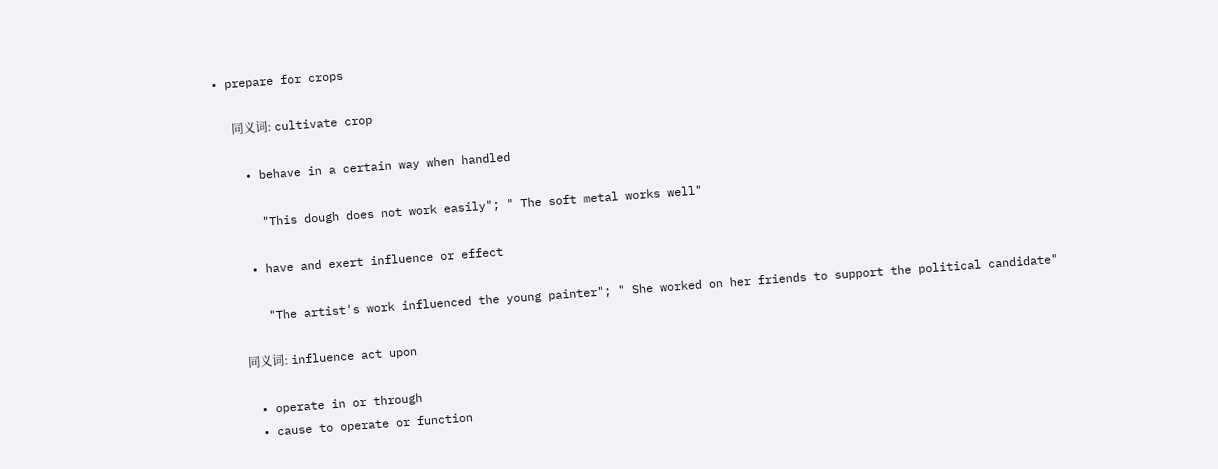• prepare for crops

      同义词: cultivate crop

    • behave in a certain way when handled

      "This dough does not work easily"; " The soft metal works well"

    • have and exert influence or effect

      "The artist's work influenced the young painter"; " She worked on her friends to support the political candidate"

      同义词: influence act upon

    • operate in or through
    • cause to operate or function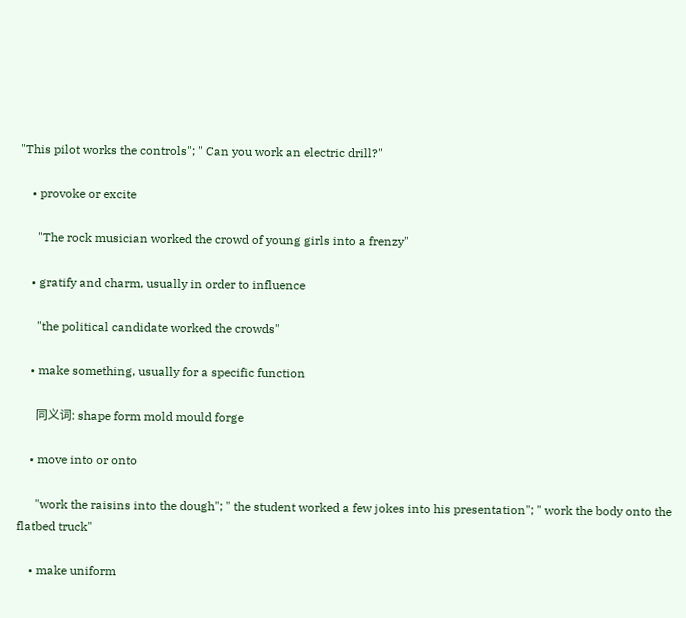"This pilot works the controls"; " Can you work an electric drill?"

    • provoke or excite

      "The rock musician worked the crowd of young girls into a frenzy"

    • gratify and charm, usually in order to influence

      "the political candidate worked the crowds"

    • make something, usually for a specific function

      同义词: shape form mold mould forge

    • move into or onto

      "work the raisins into the dough"; " the student worked a few jokes into his presentation"; " work the body onto the flatbed truck"

    • make uniform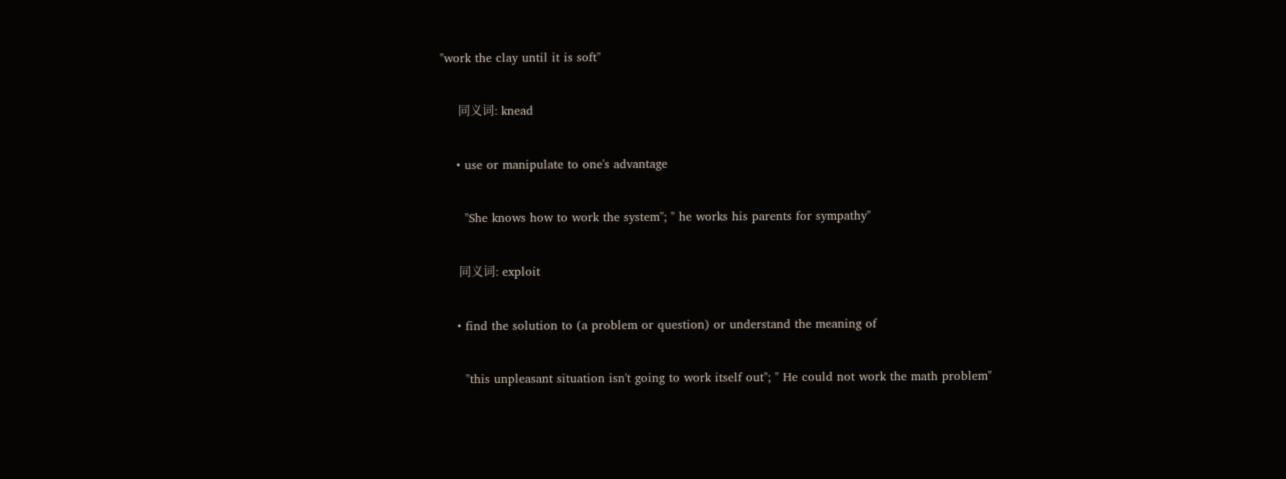"work the clay until it is soft"

      同义词: knead

    • use or manipulate to one's advantage

      "She knows how to work the system"; " he works his parents for sympathy"

      同义词: exploit

    • find the solution to (a problem or question) or understand the meaning of

      "this unpleasant situation isn't going to work itself out"; " He could not work the math problem"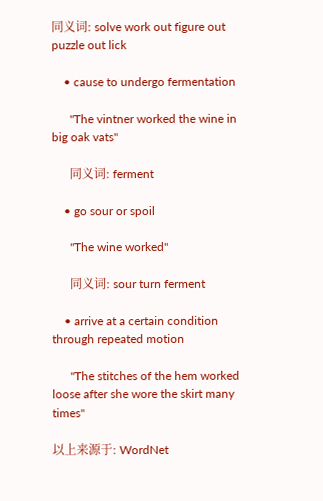同义词: solve work out figure out puzzle out lick

    • cause to undergo fermentation

      "The vintner worked the wine in big oak vats"

      同义词: ferment

    • go sour or spoil

      "The wine worked"

      同义词: sour turn ferment

    • arrive at a certain condition through repeated motion

      "The stitches of the hem worked loose after she wore the skirt many times"

以上来源于: WordNet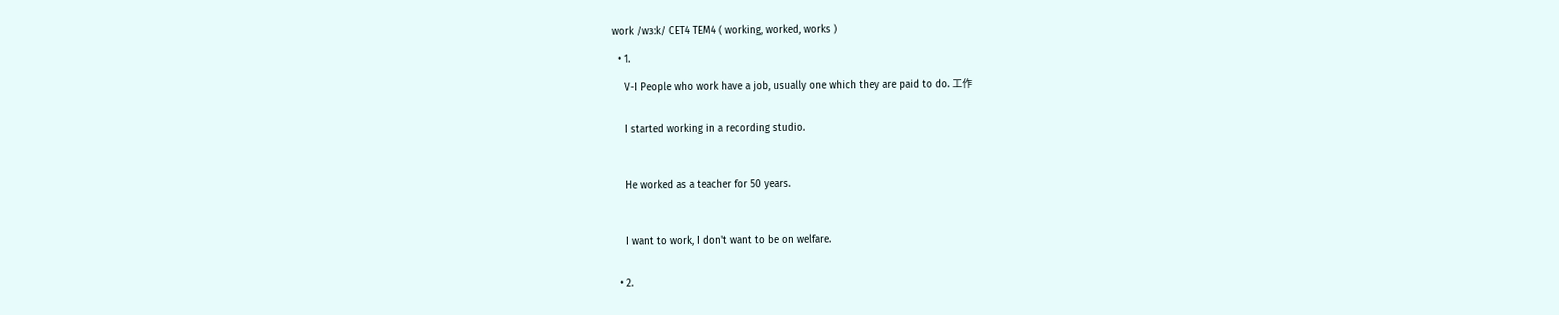work /wɜːk/ CET4 TEM4 ( working, worked, works )

  • 1.

    V-I People who work have a job, usually one which they are paid to do. 工作


    I started working in a recording studio.



    He worked as a teacher for 50 years.



    I want to work, I don't want to be on welfare.


  • 2.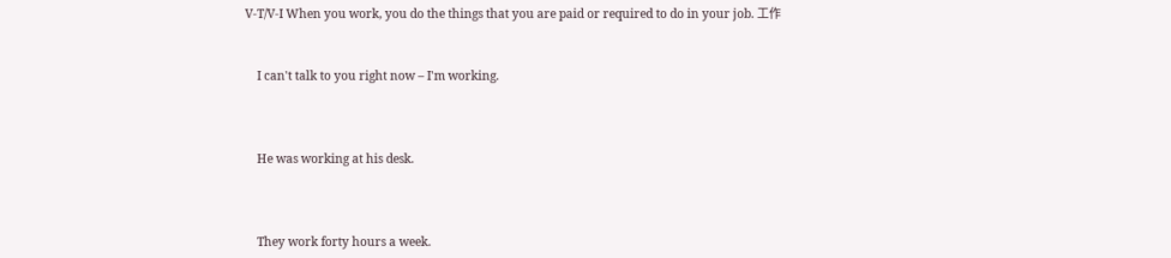V-T/V-I When you work, you do the things that you are paid or required to do in your job. 工作


    I can't talk to you right now – I'm working.



    He was working at his desk.



    They work forty hours a week.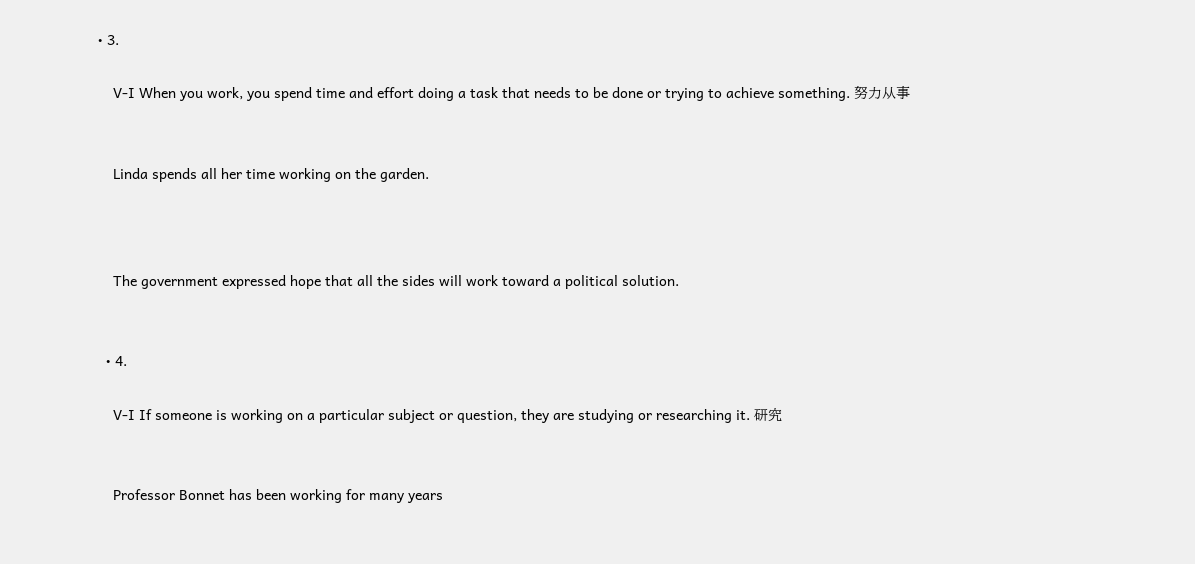• 3.

    V-I When you work, you spend time and effort doing a task that needs to be done or trying to achieve something. 努力从事


    Linda spends all her time working on the garden.



    The government expressed hope that all the sides will work toward a political solution.


  • 4.

    V-I If someone is working on a particular subject or question, they are studying or researching it. 研究


    Professor Bonnet has been working for many years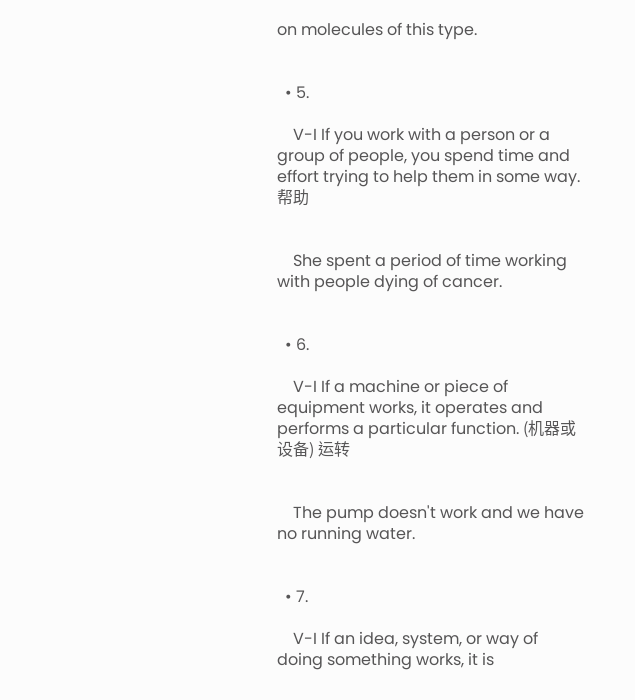on molecules of this type.


  • 5.

    V-I If you work with a person or a group of people, you spend time and effort trying to help them in some way. 帮助


    She spent a period of time working with people dying of cancer.


  • 6.

    V-I If a machine or piece of equipment works, it operates and performs a particular function. (机器或设备) 运转


    The pump doesn't work and we have no running water.


  • 7.

    V-I If an idea, system, or way of doing something works, it is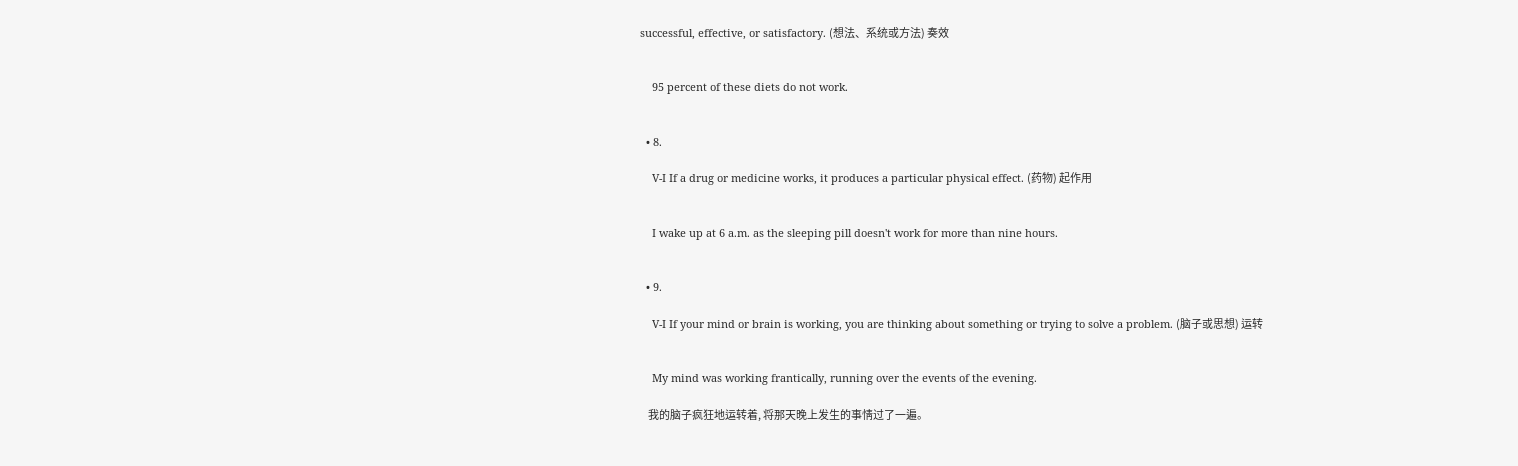successful, effective, or satisfactory. (想法、系统或方法) 奏效


    95 percent of these diets do not work.


  • 8.

    V-I If a drug or medicine works, it produces a particular physical effect. (药物) 起作用


    I wake up at 6 a.m. as the sleeping pill doesn't work for more than nine hours.


  • 9.

    V-I If your mind or brain is working, you are thinking about something or trying to solve a problem. (脑子或思想) 运转


    My mind was working frantically, running over the events of the evening.

    我的脑子疯狂地运转着, 将那天晚上发生的事情过了一遍。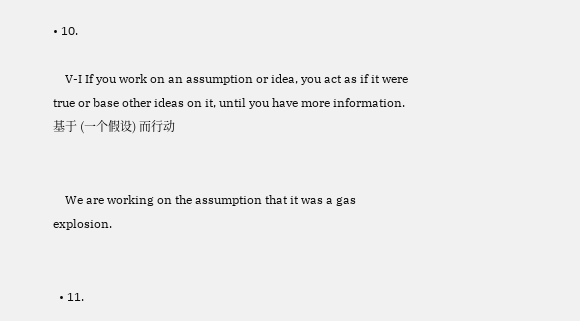• 10.

    V-I If you work on an assumption or idea, you act as if it were true or base other ideas on it, until you have more information. 基于 (一个假设) 而行动


    We are working on the assumption that it was a gas explosion.


  • 11.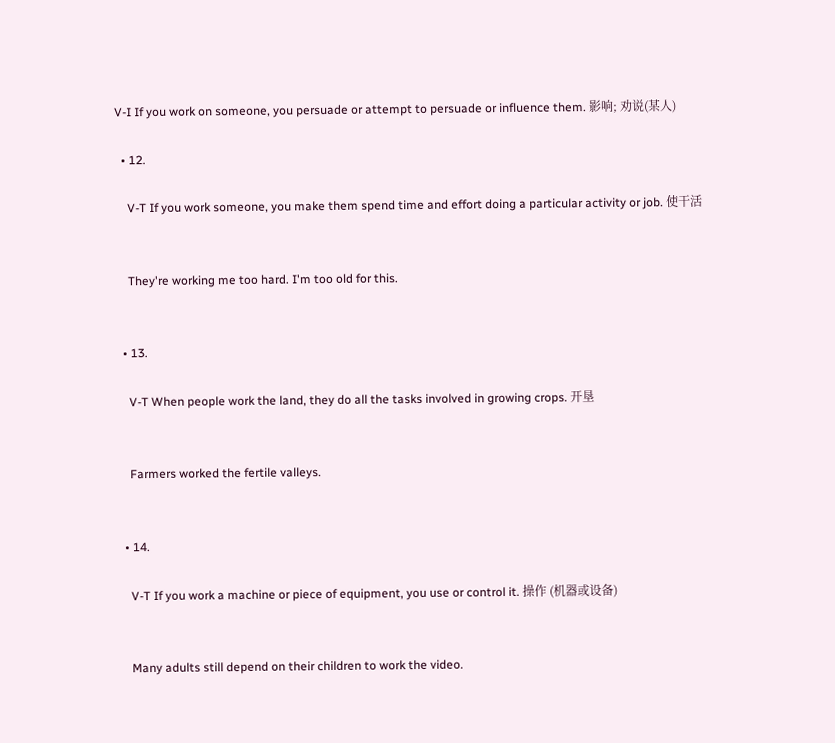V-I If you work on someone, you persuade or attempt to persuade or influence them. 影响; 劝说(某人)

  • 12.

    V-T If you work someone, you make them spend time and effort doing a particular activity or job. 使干活


    They're working me too hard. I'm too old for this.


  • 13.

    V-T When people work the land, they do all the tasks involved in growing crops. 开垦


    Farmers worked the fertile valleys.


  • 14.

    V-T If you work a machine or piece of equipment, you use or control it. 操作 (机器或设备)


    Many adults still depend on their children to work the video.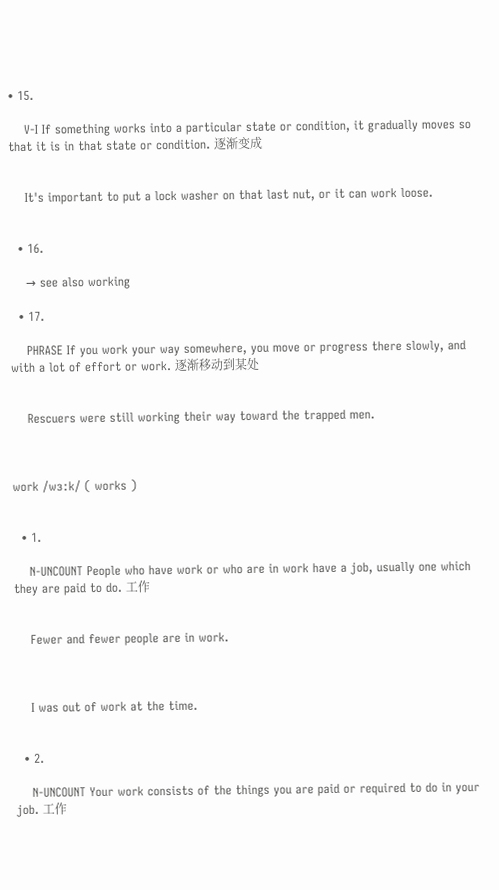• 15.

    V-I If something works into a particular state or condition, it gradually moves so that it is in that state or condition. 逐渐变成


    It's important to put a lock washer on that last nut, or it can work loose.


  • 16.

    → see also working

  • 17.

    PHRASE If you work your way somewhere, you move or progress there slowly, and with a lot of effort or work. 逐渐移动到某处


    Rescuers were still working their way toward the trapped men.



work /wɜːk/ ( works )


  • 1.

    N-UNCOUNT People who have work or who are in work have a job, usually one which they are paid to do. 工作


    Fewer and fewer people are in work.



    I was out of work at the time.


  • 2.

    N-UNCOUNT Your work consists of the things you are paid or required to do in your job. 工作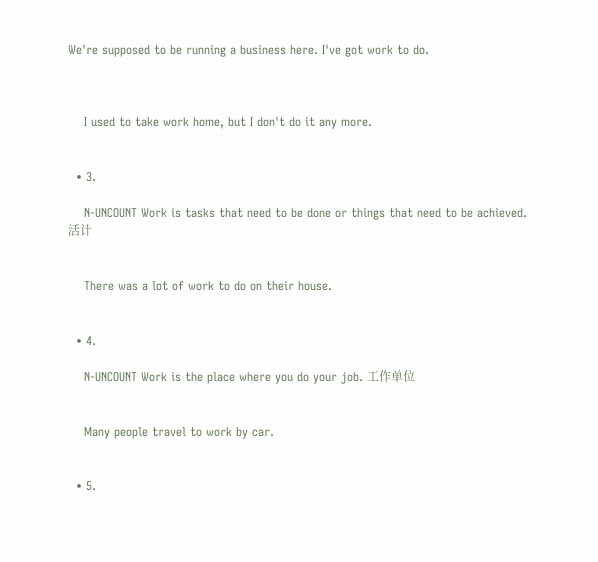We're supposed to be running a business here. I've got work to do.



    I used to take work home, but I don't do it any more.


  • 3.

    N-UNCOUNT Work is tasks that need to be done or things that need to be achieved. 活计


    There was a lot of work to do on their house.


  • 4.

    N-UNCOUNT Work is the place where you do your job. 工作单位


    Many people travel to work by car.


  • 5.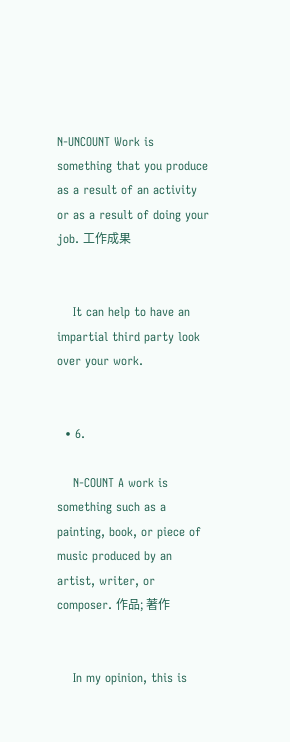N-UNCOUNT Work is something that you produce as a result of an activity or as a result of doing your job. 工作成果


    It can help to have an impartial third party look over your work.


  • 6.

    N-COUNT A work is something such as a painting, book, or piece of music produced by an artist, writer, or composer. 作品; 著作


    In my opinion, this is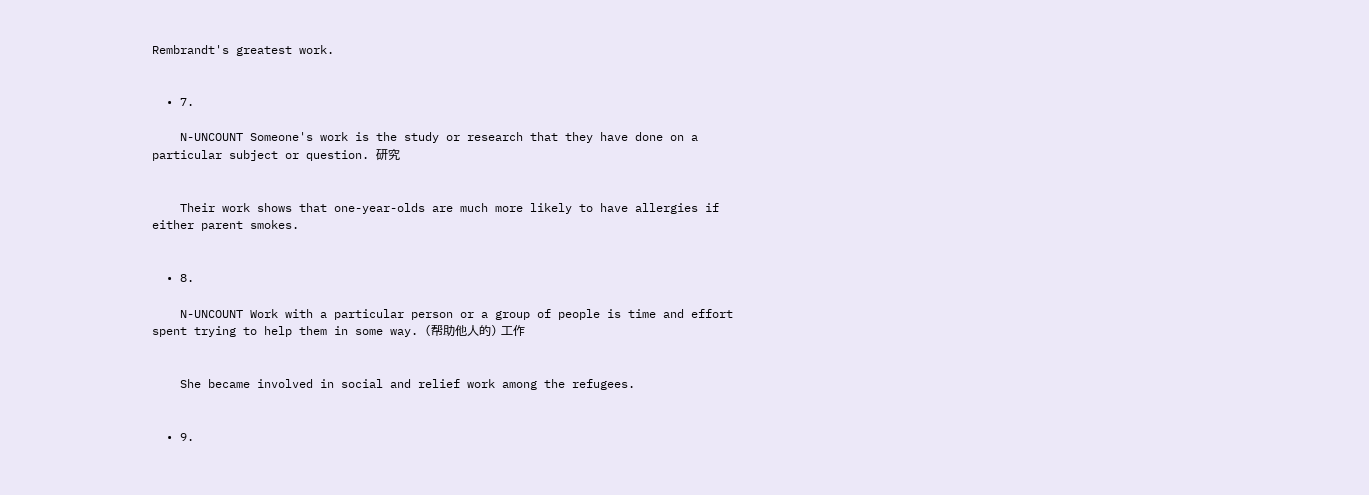Rembrandt's greatest work.


  • 7.

    N-UNCOUNT Someone's work is the study or research that they have done on a particular subject or question. 研究


    Their work shows that one-year-olds are much more likely to have allergies if either parent smokes.


  • 8.

    N-UNCOUNT Work with a particular person or a group of people is time and effort spent trying to help them in some way. (帮助他人的) 工作


    She became involved in social and relief work among the refugees.


  • 9.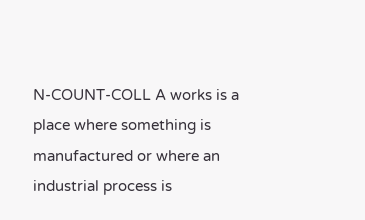N-COUNT-COLL A works is a place where something is manufactured or where an industrial process is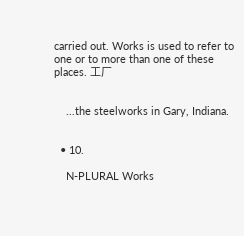carried out. Works is used to refer to one or to more than one of these places. 工厂


    ...the steelworks in Gary, Indiana.


  • 10.

    N-PLURAL Works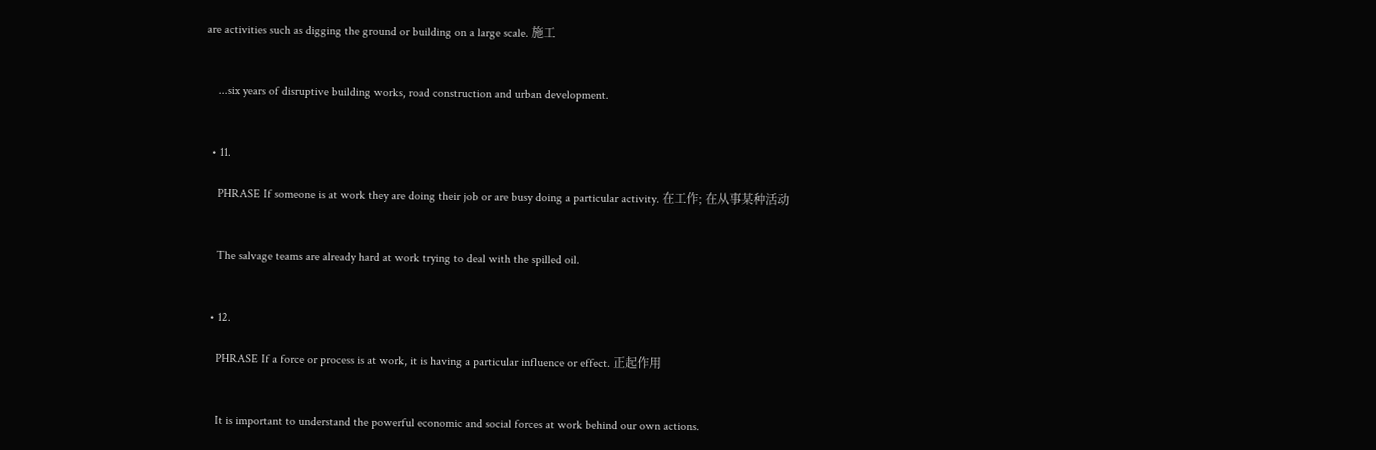are activities such as digging the ground or building on a large scale. 施工


    ...six years of disruptive building works, road construction and urban development.


  • 11.

    PHRASE If someone is at work they are doing their job or are busy doing a particular activity. 在工作; 在从事某种活动


    The salvage teams are already hard at work trying to deal with the spilled oil.


  • 12.

    PHRASE If a force or process is at work, it is having a particular influence or effect. 正起作用


    It is important to understand the powerful economic and social forces at work behind our own actions.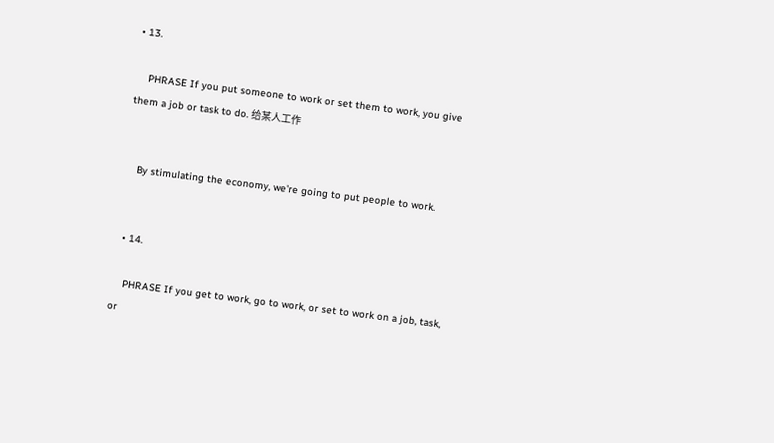• 13.

    PHRASE If you put someone to work or set them to work, you give them a job or task to do. 给某人工作


    By stimulating the economy, we're going to put people to work.


  • 14.

    PHRASE If you get to work, go to work, or set to work on a job, task, or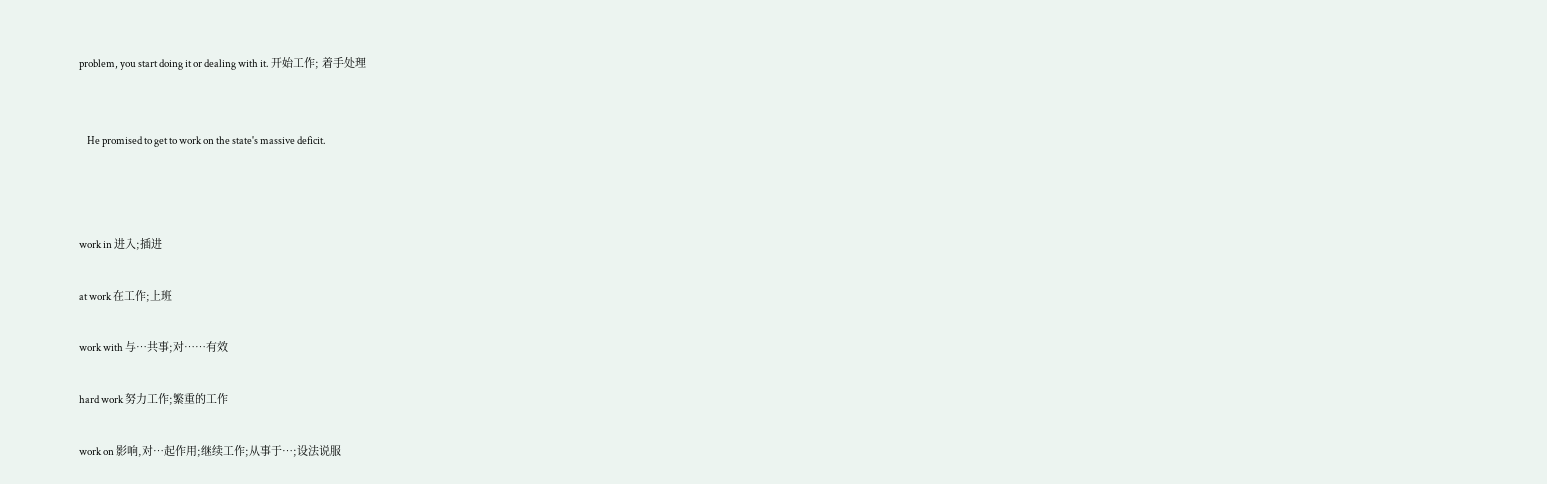problem, you start doing it or dealing with it. 开始工作; 着手处理


    He promised to get to work on the state's massive deficit.



work in 进入;插进

at work 在工作;上班

work with 与…共事;对……有效

hard work 努力工作;繁重的工作

work on 影响,对…起作用;继续工作;从事于…;设法说服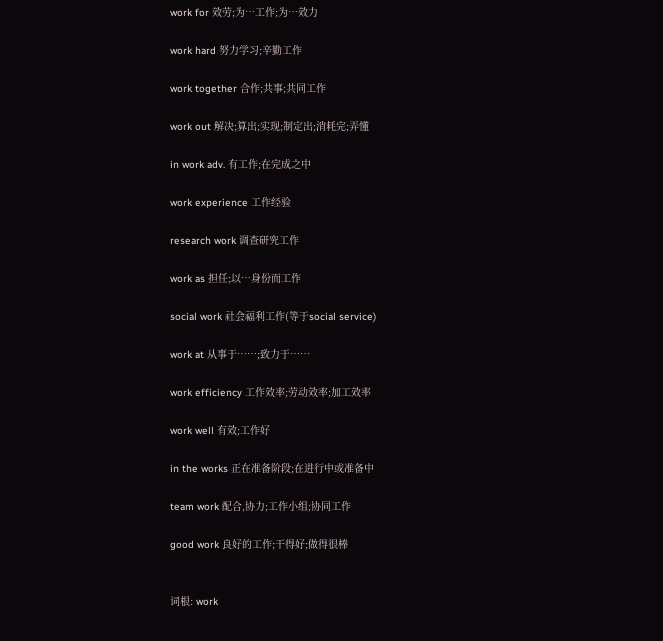work for 效劳;为…工作;为…效力

work hard 努力学习;辛勤工作

work together 合作;共事;共同工作

work out 解决;算出;实现;制定出;消耗完;弄懂

in work adv. 有工作;在完成之中

work experience 工作经验

research work 调查研究工作

work as 担任;以…身份而工作

social work 社会福利工作(等于social service)

work at 从事于……;致力于……

work efficiency 工作效率;劳动效率;加工效率

work well 有效;工作好

in the works 正在准备阶段;在进行中或准备中

team work 配合,协力;工作小组;协同工作

good work 良好的工作;干得好;做得很棒


词根: work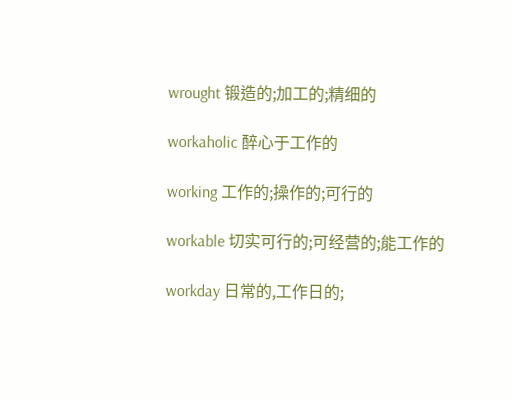wrought 锻造的;加工的;精细的

workaholic 醉心于工作的

working 工作的;操作的;可行的

workable 切实可行的;可经营的;能工作的

workday 日常的,工作日的;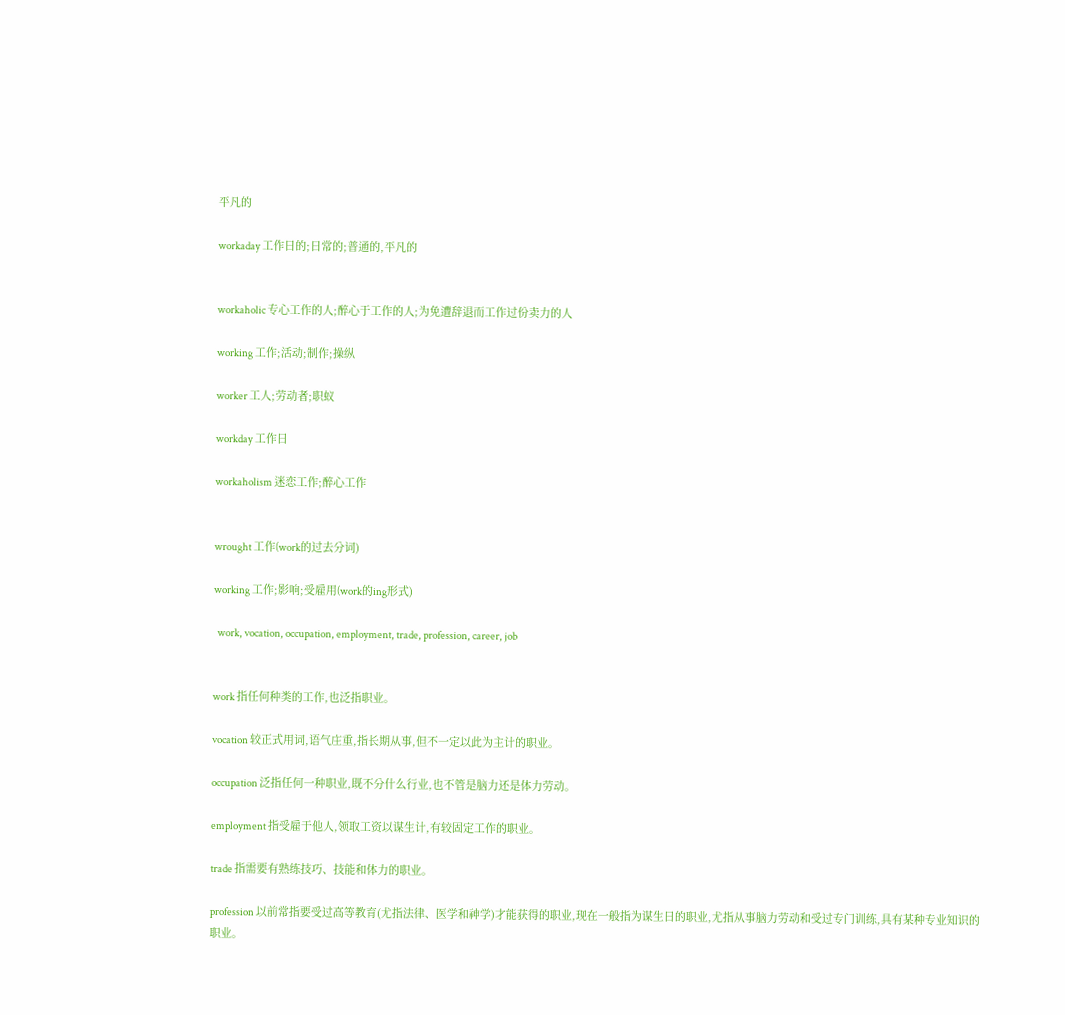平凡的

workaday 工作日的;日常的;普通的,平凡的


workaholic 专心工作的人;醉心于工作的人;为免遭辞退而工作过份卖力的人

working 工作;活动;制作;操纵

worker 工人;劳动者;职蚁

workday 工作日

workaholism 迷恋工作;醉心工作


wrought 工作(work的过去分词)

working 工作;影响;受雇用(work的ing形式)

  work, vocation, occupation, employment, trade, profession, career, job


work 指任何种类的工作,也泛指职业。

vocation 较正式用词,语气庄重,指长期从事,但不一定以此为主计的职业。

occupation 泛指任何一种职业,既不分什么行业,也不管是脑力还是体力劳动。

employment 指受雇于他人,领取工资以谋生计,有较固定工作的职业。

trade 指需要有熟练技巧、技能和体力的职业。

profession 以前常指要受过高等教育(尤指法律、医学和神学)才能获得的职业,现在一般指为谋生日的职业,尤指从事脑力劳动和受过专门训练,具有某种专业知识的职业。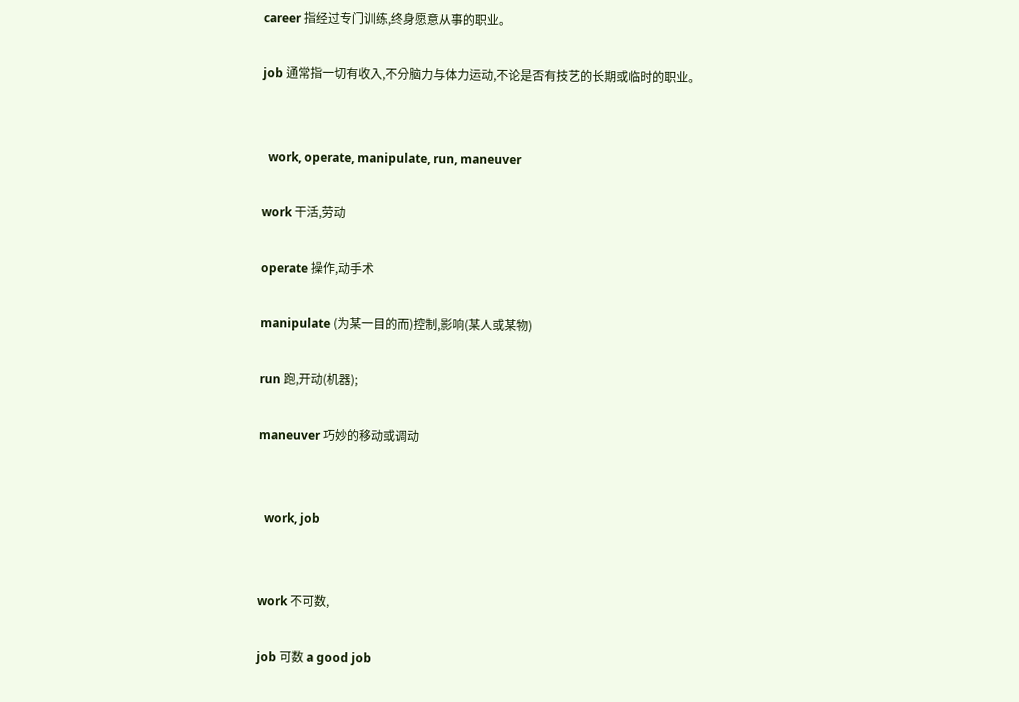career 指经过专门训练,终身愿意从事的职业。

job 通常指一切有收入,不分脑力与体力运动,不论是否有技艺的长期或临时的职业。


  work, operate, manipulate, run, maneuver

work 干活,劳动

operate 操作,动手术

manipulate (为某一目的而)控制,影响(某人或某物)

run 跑,开动(机器);

maneuver 巧妙的移动或调动


  work, job


work 不可数,

job 可数 a good job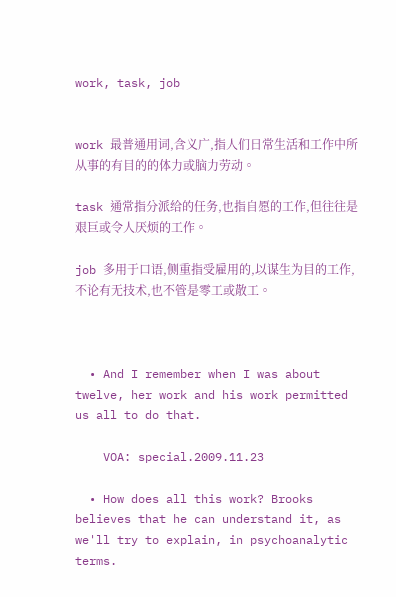work, task, job


work 最普通用词,含义广,指人们日常生活和工作中所从事的有目的的体力或脑力劳动。

task 通常指分派给的任务,也指自愿的工作,但往往是艰巨或令人厌烦的工作。

job 多用于口语,侧重指受雇用的,以谋生为目的工作,不论有无技术,也不管是零工或散工。



  • And I remember when I was about twelve, her work and his work permitted us all to do that.

    VOA: special.2009.11.23

  • How does all this work? Brooks believes that he can understand it, as we'll try to explain, in psychoanalytic terms.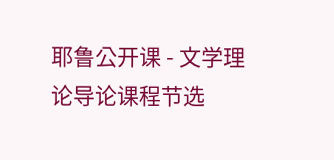耶鲁公开课 - 文学理论导论课程节选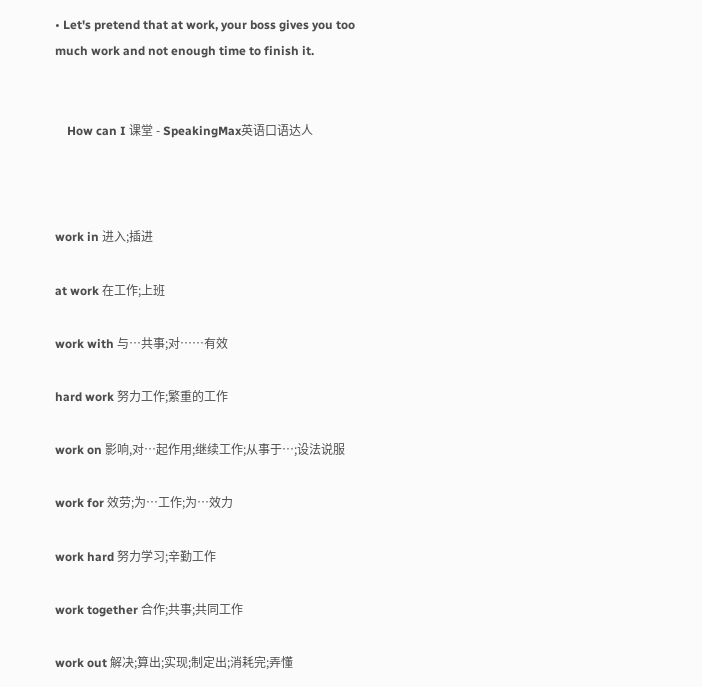• Let's pretend that at work, your boss gives you too much work and not enough time to finish it.


    How can I 课堂 - SpeakingMax英语口语达人



work in 进入;插进

at work 在工作;上班

work with 与…共事;对……有效

hard work 努力工作;繁重的工作

work on 影响,对…起作用;继续工作;从事于…;设法说服

work for 效劳;为…工作;为…效力

work hard 努力学习;辛勤工作

work together 合作;共事;共同工作

work out 解决;算出;实现;制定出;消耗完;弄懂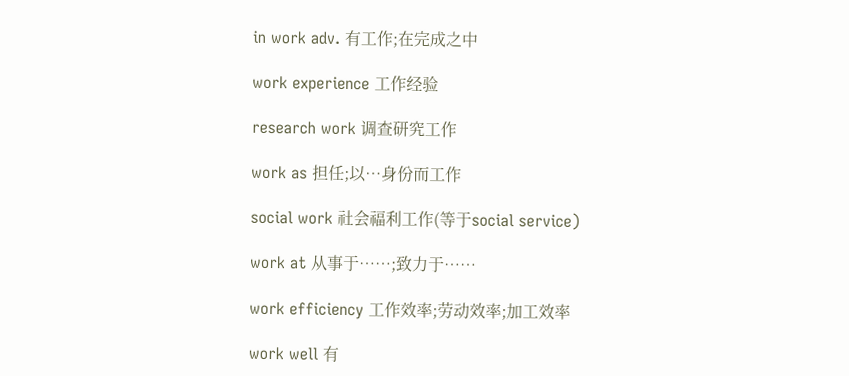in work adv. 有工作;在完成之中

work experience 工作经验

research work 调查研究工作

work as 担任;以…身份而工作

social work 社会福利工作(等于social service)

work at 从事于……;致力于……

work efficiency 工作效率;劳动效率;加工效率

work well 有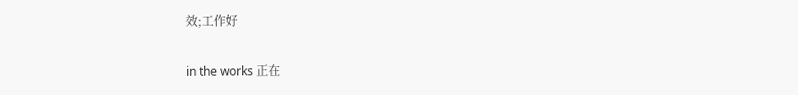效;工作好

in the works 正在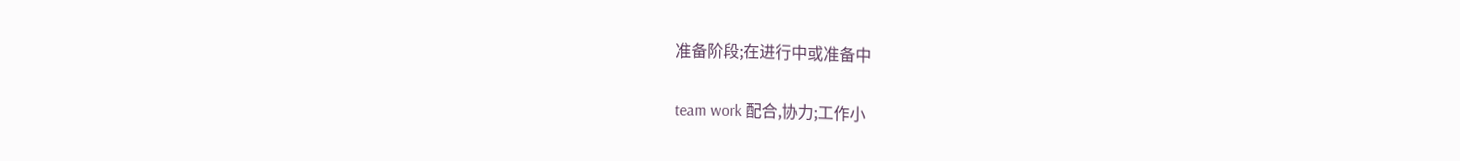准备阶段;在进行中或准备中

team work 配合,协力;工作小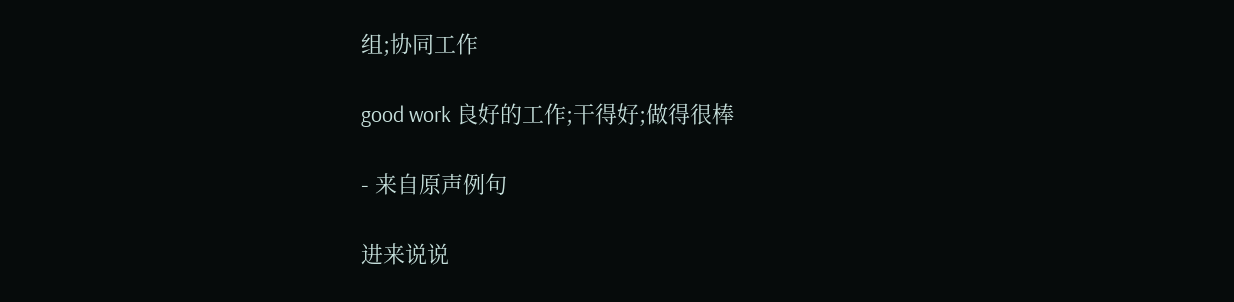组;协同工作

good work 良好的工作;干得好;做得很棒

- 来自原声例句

进来说说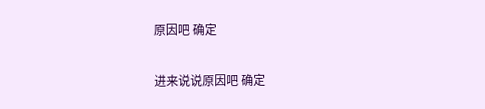原因吧 确定

进来说说原因吧 确定